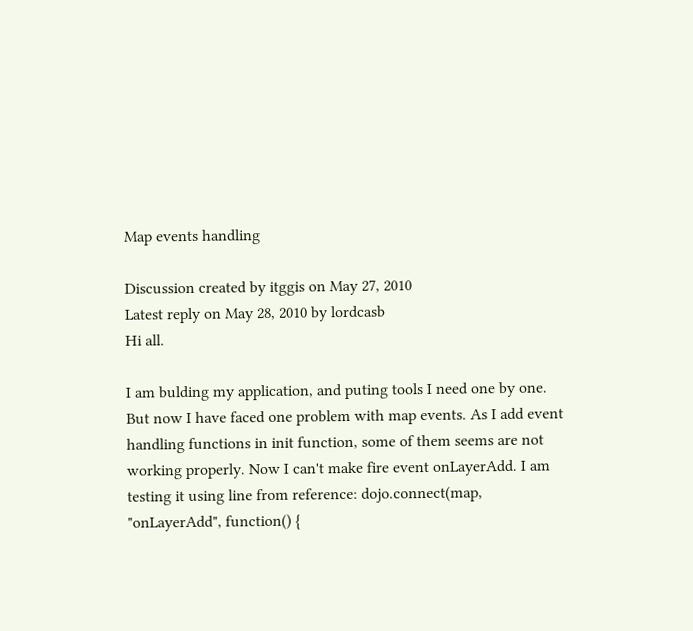Map events handling

Discussion created by itggis on May 27, 2010
Latest reply on May 28, 2010 by lordcasb
Hi all.

I am bulding my application, and puting tools I need one by one. But now I have faced one problem with map events. As I add event handling functions in init function, some of them seems are not working properly. Now I can't make fire event onLayerAdd. I am testing it using line from reference: dojo.connect(map, "onLayerAdd", function() {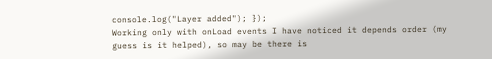console.log("Layer added"); });
Working only with onLoad events I have noticed it depends order (my guess is it helped), so may be there is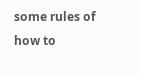some rules of how to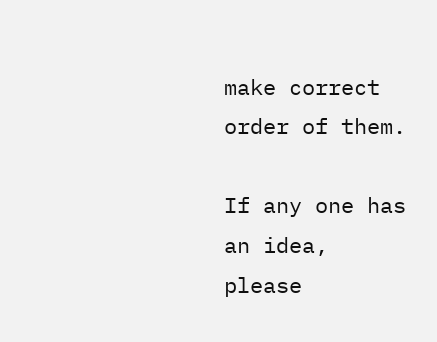make correct order of them.

If any one has an idea, please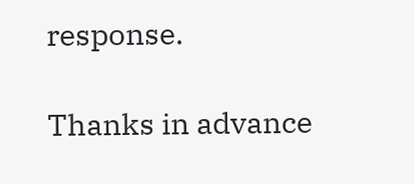response.

Thanks in advance